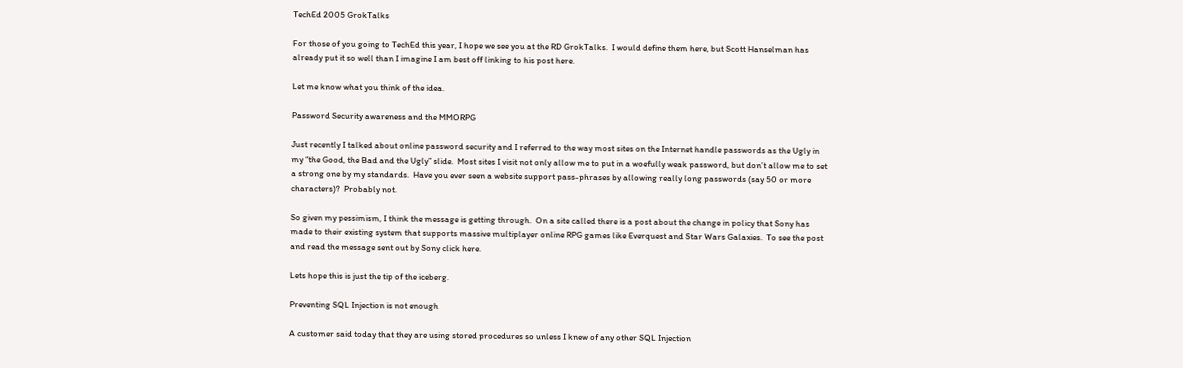TechEd 2005 GrokTalks

For those of you going to TechEd this year, I hope we see you at the RD GrokTalks.  I would define them here, but Scott Hanselman has already put it so well than I imagine I am best off linking to his post here.

Let me know what you think of the idea.

Password Security awareness and the MMORPG

Just recently I talked about online password security and I referred to the way most sites on the Internet handle passwords as the Ugly in my “the Good, the Bad and the Ugly” slide.  Most sites I visit not only allow me to put in a woefully weak password, but don’t allow me to set a strong one by my standards.  Have you ever seen a website support pass-phrases by allowing really long passwords (say 50 or more characters)?  Probably not.

So given my pessimism, I think the message is getting through.  On a site called there is a post about the change in policy that Sony has made to their existing system that supports massive multiplayer online RPG games like Everquest and Star Wars Galaxies.  To see the post and read the message sent out by Sony click here.

Lets hope this is just the tip of the iceberg.

Preventing SQL Injection is not enough

A customer said today that they are using stored procedures so unless I knew of any other SQL Injection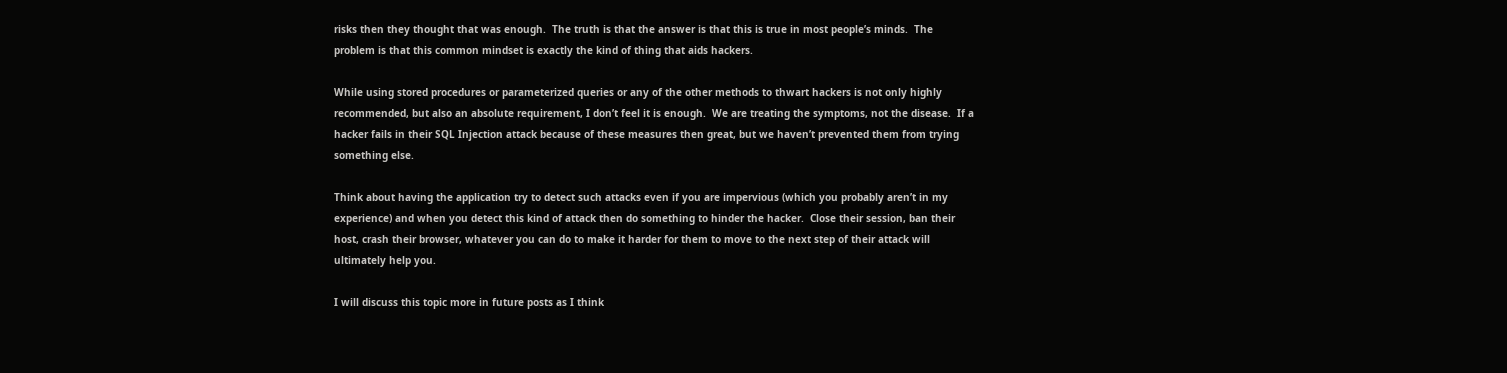risks then they thought that was enough.  The truth is that the answer is that this is true in most people’s minds.  The problem is that this common mindset is exactly the kind of thing that aids hackers.

While using stored procedures or parameterized queries or any of the other methods to thwart hackers is not only highly recommended, but also an absolute requirement, I don’t feel it is enough.  We are treating the symptoms, not the disease.  If a hacker fails in their SQL Injection attack because of these measures then great, but we haven’t prevented them from trying something else.

Think about having the application try to detect such attacks even if you are impervious (which you probably aren’t in my experience) and when you detect this kind of attack then do something to hinder the hacker.  Close their session, ban their host, crash their browser, whatever you can do to make it harder for them to move to the next step of their attack will ultimately help you.

I will discuss this topic more in future posts as I think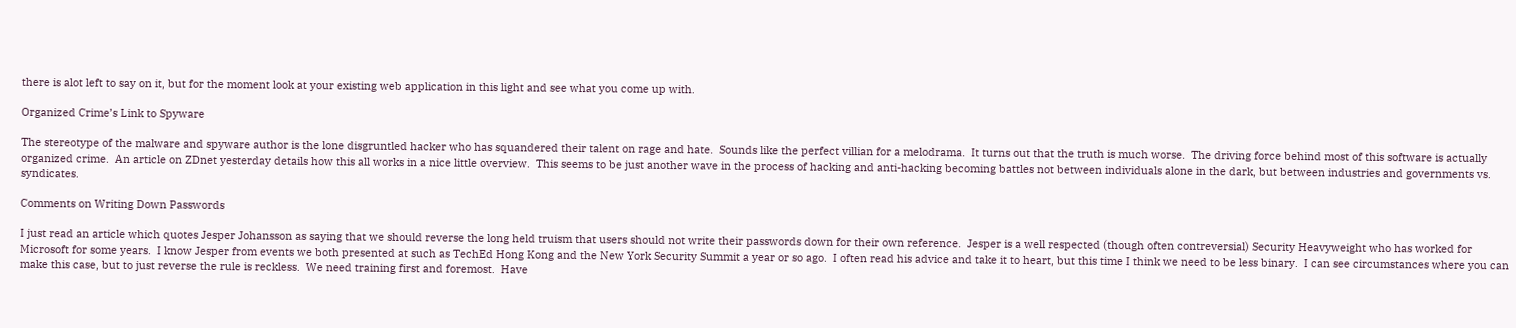there is alot left to say on it, but for the moment look at your existing web application in this light and see what you come up with.

Organized Crime’s Link to Spyware

The stereotype of the malware and spyware author is the lone disgruntled hacker who has squandered their talent on rage and hate.  Sounds like the perfect villian for a melodrama.  It turns out that the truth is much worse.  The driving force behind most of this software is actually organized crime.  An article on ZDnet yesterday details how this all works in a nice little overview.  This seems to be just another wave in the process of hacking and anti-hacking becoming battles not between individuals alone in the dark, but between industries and governments vs. syndicates.

Comments on Writing Down Passwords

I just read an article which quotes Jesper Johansson as saying that we should reverse the long held truism that users should not write their passwords down for their own reference.  Jesper is a well respected (though often contreversial) Security Heavyweight who has worked for Microsoft for some years.  I know Jesper from events we both presented at such as TechEd Hong Kong and the New York Security Summit a year or so ago.  I often read his advice and take it to heart, but this time I think we need to be less binary.  I can see circumstances where you can make this case, but to just reverse the rule is reckless.  We need training first and foremost.  Have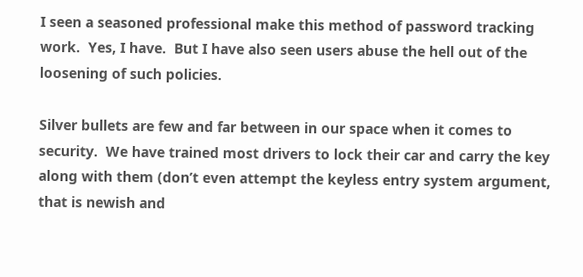I seen a seasoned professional make this method of password tracking work.  Yes, I have.  But I have also seen users abuse the hell out of the loosening of such policies.

Silver bullets are few and far between in our space when it comes to security.  We have trained most drivers to lock their car and carry the key along with them (don’t even attempt the keyless entry system argument, that is newish and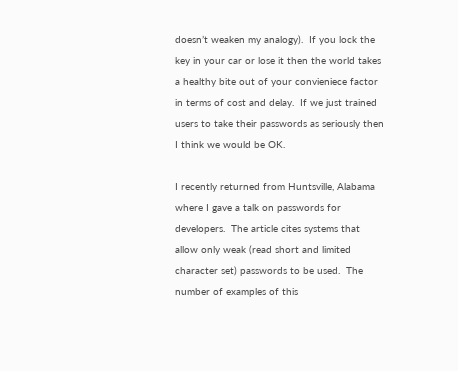doesn’t weaken my analogy).  If you lock the key in your car or lose it then the world takes a healthy bite out of your convieniece factor in terms of cost and delay.  If we just trained users to take their passwords as seriously then I think we would be OK.

I recently returned from Huntsville, Alabama where I gave a talk on passwords for developers.  The article cites systems that allow only weak (read short and limited character set) passwords to be used.  The number of examples of this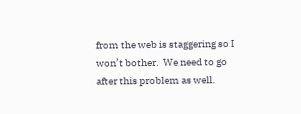from the web is staggering so I won’t bother.  We need to go after this problem as well.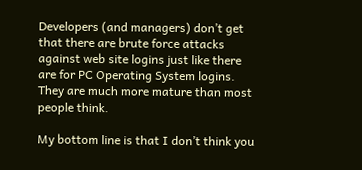Developers (and managers) don’t get that there are brute force attacks against web site logins just like there are for PC Operating System logins.  They are much more mature than most people think.

My bottom line is that I don’t think you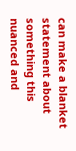can make a blanket statement about something this nuanced and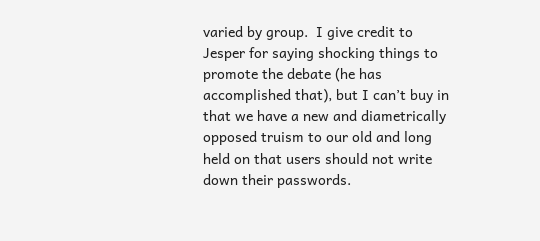varied by group.  I give credit to Jesper for saying shocking things to promote the debate (he has accomplished that), but I can’t buy in that we have a new and diametrically opposed truism to our old and long held on that users should not write down their passwords.